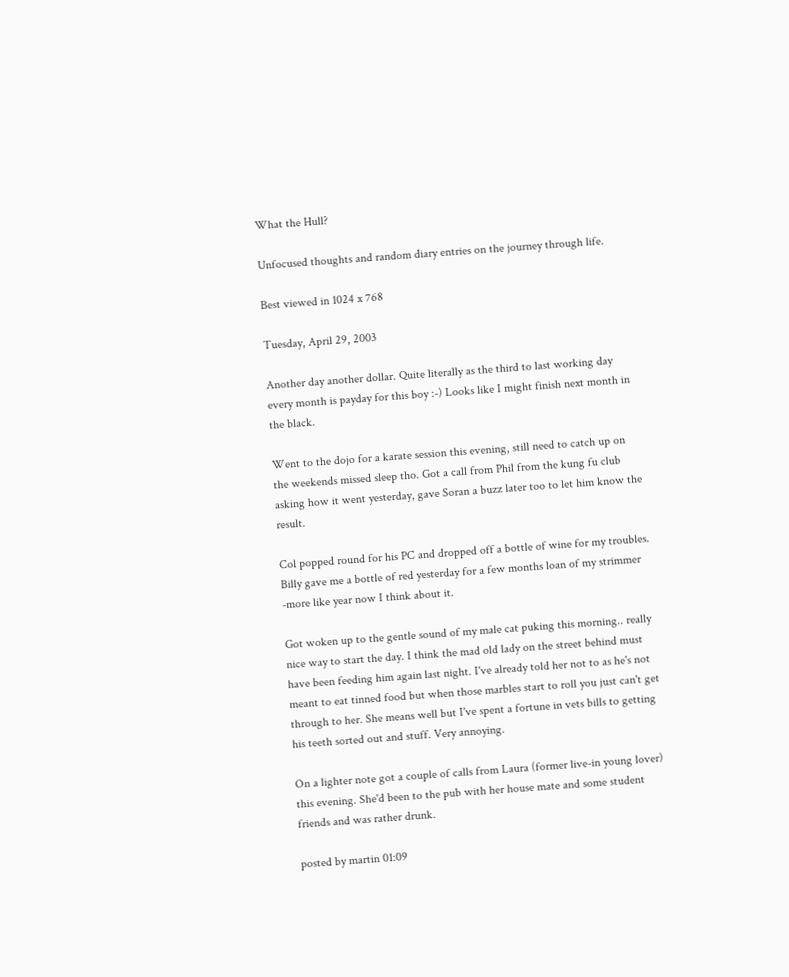What the Hull?

Unfocused thoughts and random diary entries on the journey through life.

Best viewed in 1024 x 768

Tuesday, April 29, 2003

Another day another dollar. Quite literally as the third to last working day every month is payday for this boy :-) Looks like I might finish next month in the black.

Went to the dojo for a karate session this evening, still need to catch up on the weekends missed sleep tho. Got a call from Phil from the kung fu club asking how it went yesterday, gave Soran a buzz later too to let him know the result.

Col popped round for his PC and dropped off a bottle of wine for my troubles. Billy gave me a bottle of red yesterday for a few months loan of my strimmer -more like year now I think about it.

Got woken up to the gentle sound of my male cat puking this morning.. really nice way to start the day. I think the mad old lady on the street behind must have been feeding him again last night. I've already told her not to as he's not meant to eat tinned food but when those marbles start to roll you just can't get through to her. She means well but I've spent a fortune in vets bills to getting his teeth sorted out and stuff. Very annoying.

On a lighter note got a couple of calls from Laura (former live-in young lover) this evening. She'd been to the pub with her house mate and some student friends and was rather drunk.

posted by martin 01:09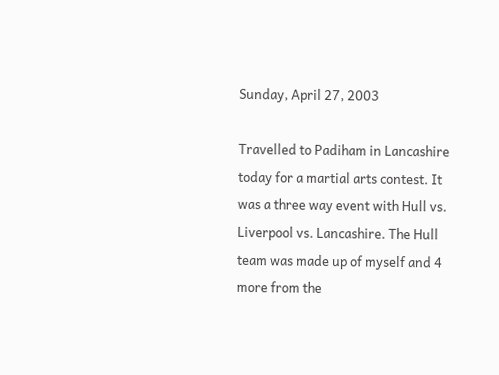Sunday, April 27, 2003

Travelled to Padiham in Lancashire today for a martial arts contest. It was a three way event with Hull vs. Liverpool vs. Lancashire. The Hull team was made up of myself and 4 more from the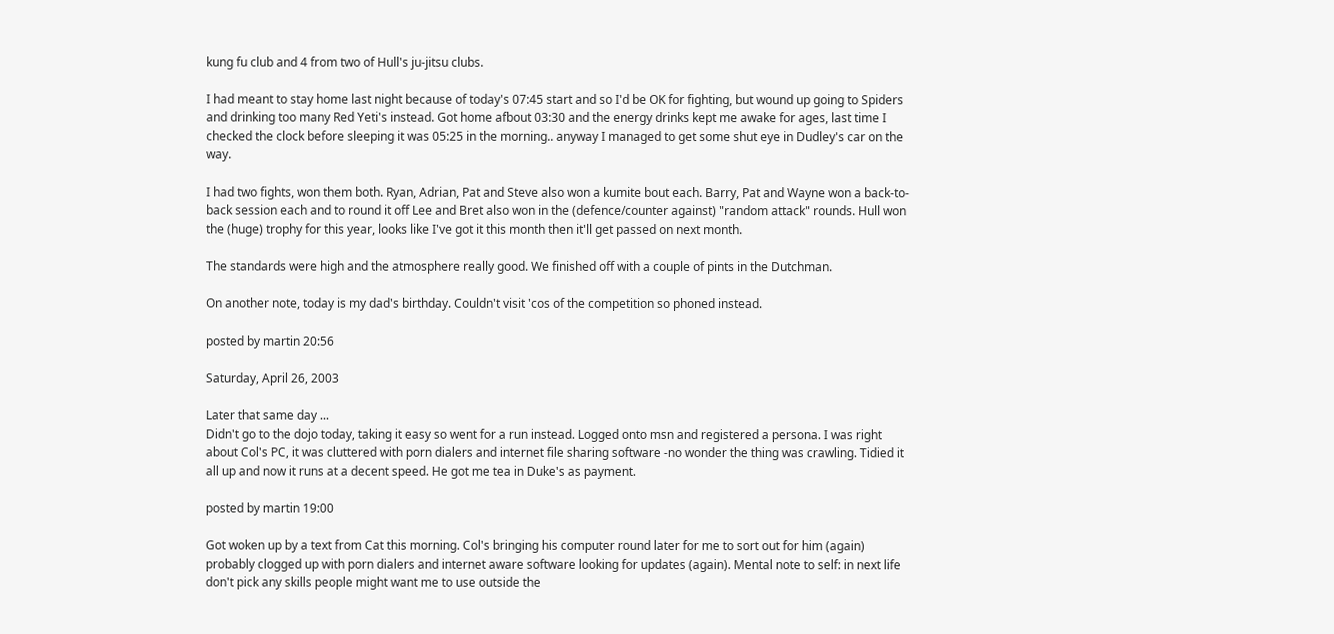kung fu club and 4 from two of Hull's ju-jitsu clubs.

I had meant to stay home last night because of today's 07:45 start and so I'd be OK for fighting, but wound up going to Spiders and drinking too many Red Yeti's instead. Got home afbout 03:30 and the energy drinks kept me awake for ages, last time I checked the clock before sleeping it was 05:25 in the morning.. anyway I managed to get some shut eye in Dudley's car on the way.

I had two fights, won them both. Ryan, Adrian, Pat and Steve also won a kumite bout each. Barry, Pat and Wayne won a back-to-back session each and to round it off Lee and Bret also won in the (defence/counter against) "random attack" rounds. Hull won the (huge) trophy for this year, looks like I've got it this month then it'll get passed on next month.

The standards were high and the atmosphere really good. We finished off with a couple of pints in the Dutchman.

On another note, today is my dad's birthday. Couldn't visit 'cos of the competition so phoned instead.

posted by martin 20:56

Saturday, April 26, 2003

Later that same day ...
Didn't go to the dojo today, taking it easy so went for a run instead. Logged onto msn and registered a persona. I was right about Col's PC, it was cluttered with porn dialers and internet file sharing software -no wonder the thing was crawling. Tidied it all up and now it runs at a decent speed. He got me tea in Duke's as payment.

posted by martin 19:00

Got woken up by a text from Cat this morning. Col's bringing his computer round later for me to sort out for him (again) probably clogged up with porn dialers and internet aware software looking for updates (again). Mental note to self: in next life don't pick any skills people might want me to use outside the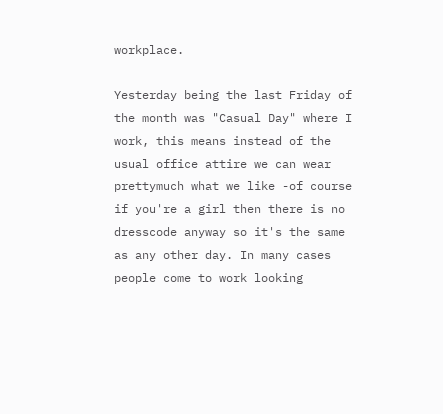workplace.

Yesterday being the last Friday of the month was "Casual Day" where I work, this means instead of the usual office attire we can wear prettymuch what we like -of course if you're a girl then there is no dresscode anyway so it's the same as any other day. In many cases people come to work looking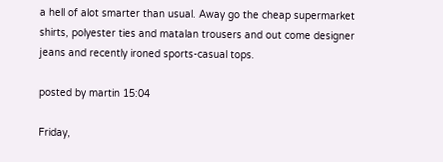a hell of alot smarter than usual. Away go the cheap supermarket shirts, polyester ties and matalan trousers and out come designer jeans and recently ironed sports-casual tops.

posted by martin 15:04

Friday,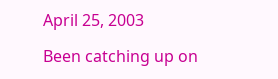April 25, 2003

Been catching up on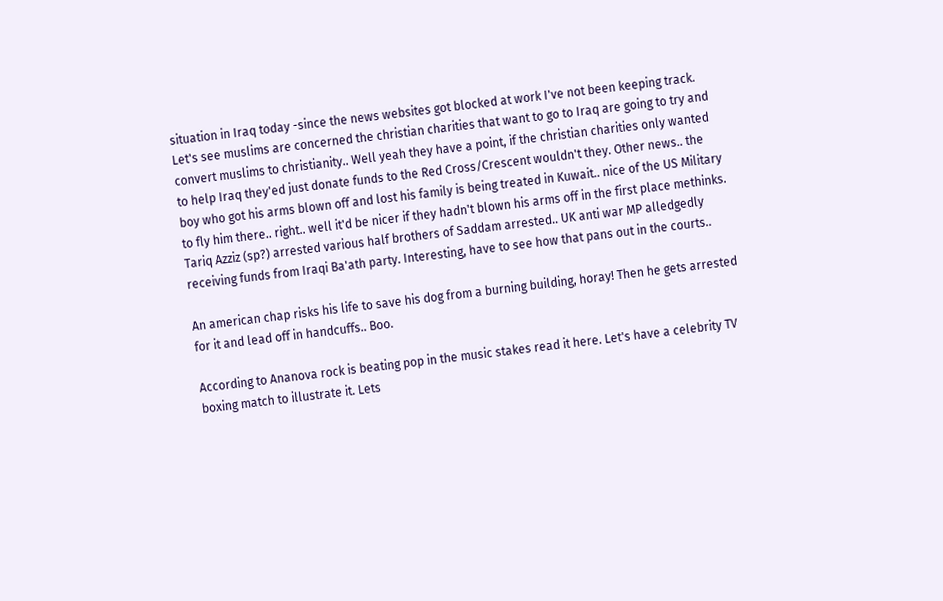situation in Iraq today -since the news websites got blocked at work I've not been keeping track. Let's see muslims are concerned the christian charities that want to go to Iraq are going to try and convert muslims to christianity.. Well yeah they have a point, if the christian charities only wanted to help Iraq they'ed just donate funds to the Red Cross/Crescent wouldn't they. Other news.. the boy who got his arms blown off and lost his family is being treated in Kuwait.. nice of the US Military to fly him there.. right.. well it'd be nicer if they hadn't blown his arms off in the first place methinks. Tariq Azziz (sp?) arrested various half brothers of Saddam arrested.. UK anti war MP alledgedly receiving funds from Iraqi Ba'ath party. Interesting, have to see how that pans out in the courts..

An american chap risks his life to save his dog from a burning building, horay! Then he gets arrested for it and lead off in handcuffs.. Boo.

According to Ananova rock is beating pop in the music stakes read it here. Let's have a celebrity TV boxing match to illustrate it. Lets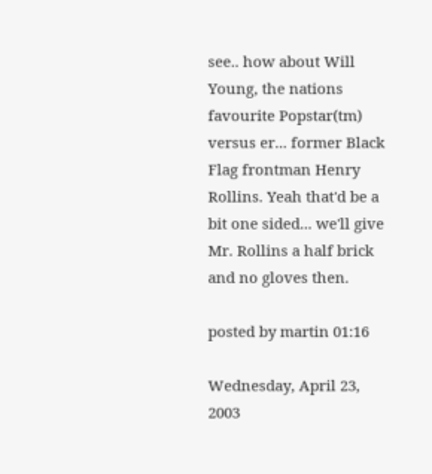see.. how about Will Young, the nations favourite Popstar(tm) versus er... former Black Flag frontman Henry Rollins. Yeah that'd be a bit one sided... we'll give Mr. Rollins a half brick and no gloves then.

posted by martin 01:16

Wednesday, April 23, 2003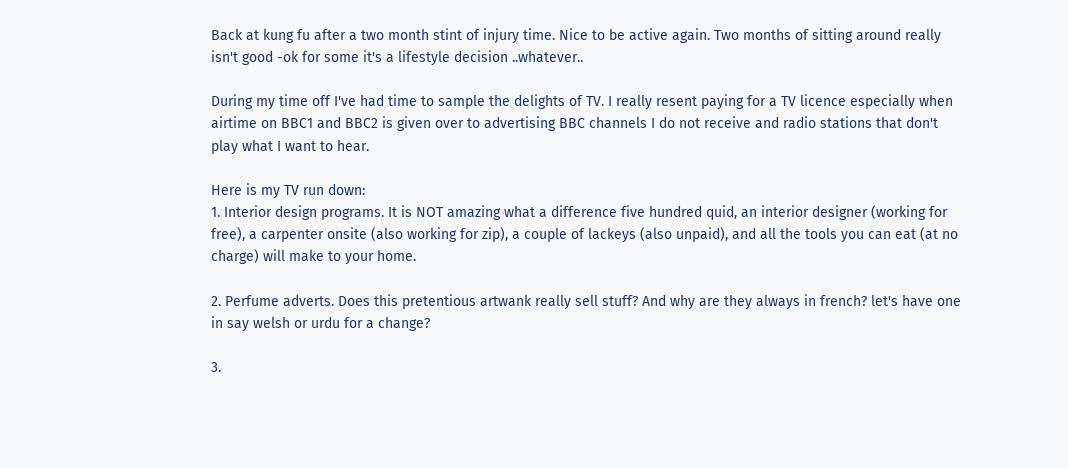Back at kung fu after a two month stint of injury time. Nice to be active again. Two months of sitting around really isn't good -ok for some it's a lifestyle decision ..whatever..

During my time off I've had time to sample the delights of TV. I really resent paying for a TV licence especially when airtime on BBC1 and BBC2 is given over to advertising BBC channels I do not receive and radio stations that don't play what I want to hear.

Here is my TV run down:
1. Interior design programs. It is NOT amazing what a difference five hundred quid, an interior designer (working for free), a carpenter onsite (also working for zip), a couple of lackeys (also unpaid), and all the tools you can eat (at no charge) will make to your home.

2. Perfume adverts. Does this pretentious artwank really sell stuff? And why are they always in french? let's have one in say welsh or urdu for a change?

3.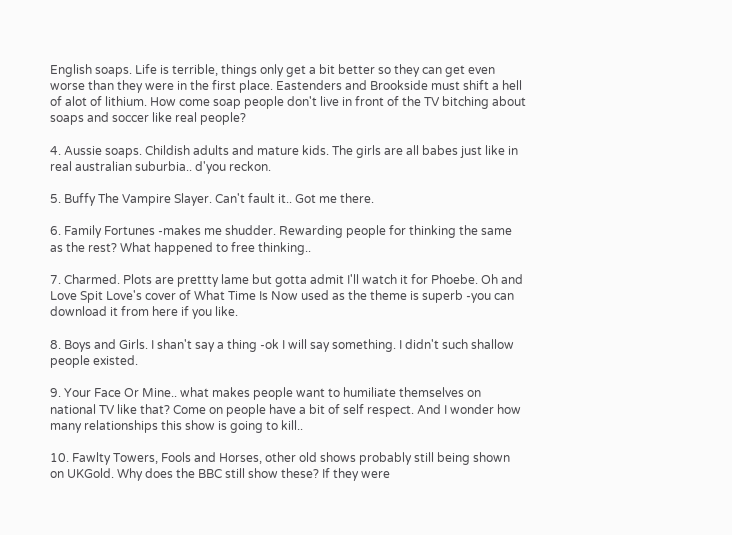English soaps. Life is terrible, things only get a bit better so they can get even worse than they were in the first place. Eastenders and Brookside must shift a hell of alot of lithium. How come soap people don't live in front of the TV bitching about soaps and soccer like real people?

4. Aussie soaps. Childish adults and mature kids. The girls are all babes just like in real australian suburbia.. d'you reckon.

5. Buffy The Vampire Slayer. Can't fault it.. Got me there.

6. Family Fortunes -makes me shudder. Rewarding people for thinking the same as the rest? What happened to free thinking..

7. Charmed. Plots are prettty lame but gotta admit I'll watch it for Phoebe. Oh and Love Spit Love's cover of What Time Is Now used as the theme is superb -you can download it from here if you like.

8. Boys and Girls. I shan't say a thing -ok I will say something. I didn't such shallow people existed.

9. Your Face Or Mine.. what makes people want to humiliate themselves on national TV like that? Come on people have a bit of self respect. And I wonder how many relationships this show is going to kill..

10. Fawlty Towers, Fools and Horses, other old shows probably still being shown on UKGold. Why does the BBC still show these? If they were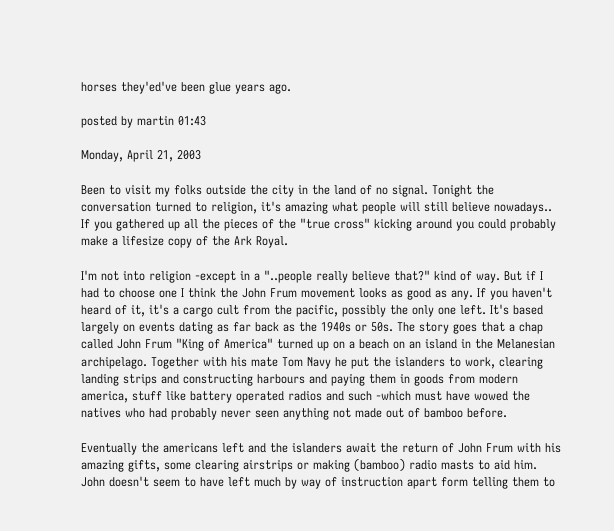horses they'ed've been glue years ago.

posted by martin 01:43

Monday, April 21, 2003

Been to visit my folks outside the city in the land of no signal. Tonight the conversation turned to religion, it's amazing what people will still believe nowadays.. If you gathered up all the pieces of the "true cross" kicking around you could probably make a lifesize copy of the Ark Royal.

I'm not into religion -except in a "..people really believe that?" kind of way. But if I had to choose one I think the John Frum movement looks as good as any. If you haven't heard of it, it's a cargo cult from the pacific, possibly the only one left. It's based largely on events dating as far back as the 1940s or 50s. The story goes that a chap called John Frum "King of America" turned up on a beach on an island in the Melanesian archipelago. Together with his mate Tom Navy he put the islanders to work, clearing landing strips and constructing harbours and paying them in goods from modern america, stuff like battery operated radios and such -which must have wowed the natives who had probably never seen anything not made out of bamboo before.

Eventually the americans left and the islanders await the return of John Frum with his amazing gifts, some clearing airstrips or making (bamboo) radio masts to aid him. John doesn't seem to have left much by way of instruction apart form telling them to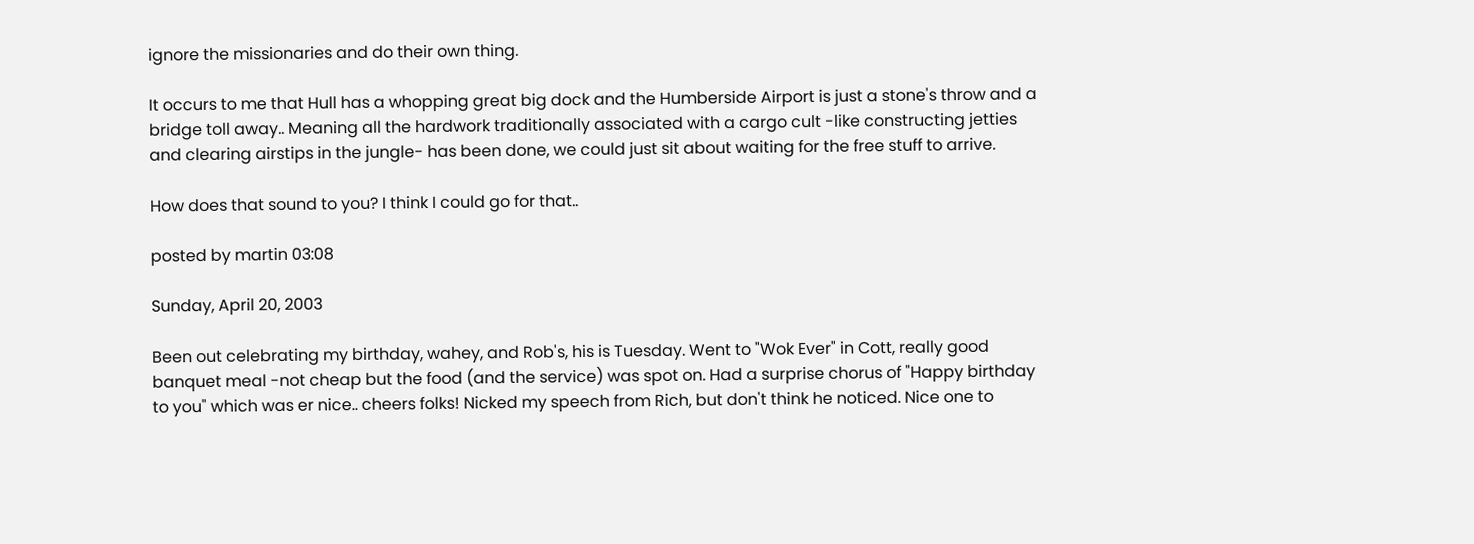ignore the missionaries and do their own thing.

It occurs to me that Hull has a whopping great big dock and the Humberside Airport is just a stone's throw and a bridge toll away.. Meaning all the hardwork traditionally associated with a cargo cult -like constructing jetties and clearing airstips in the jungle- has been done, we could just sit about waiting for the free stuff to arrive.

How does that sound to you? I think I could go for that..

posted by martin 03:08

Sunday, April 20, 2003

Been out celebrating my birthday, wahey, and Rob's, his is Tuesday. Went to "Wok Ever" in Cott, really good banquet meal -not cheap but the food (and the service) was spot on. Had a surprise chorus of "Happy birthday to you" which was er nice.. cheers folks! Nicked my speech from Rich, but don't think he noticed. Nice one to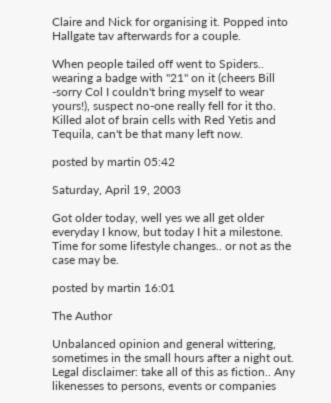Claire and Nick for organising it. Popped into Hallgate tav afterwards for a couple.

When people tailed off went to Spiders.. wearing a badge with "21" on it (cheers Bill -sorry Col I couldn't bring myself to wear yours!), suspect no-one really fell for it tho. Killed alot of brain cells with Red Yetis and Tequila, can't be that many left now.

posted by martin 05:42

Saturday, April 19, 2003

Got older today, well yes we all get older everyday I know, but today I hit a milestone. Time for some lifestyle changes.. or not as the case may be.

posted by martin 16:01

The Author

Unbalanced opinion and general wittering, sometimes in the small hours after a night out. Legal disclaimer: take all of this as fiction.. Any likenesses to persons, events or companies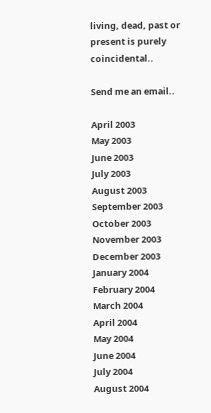living, dead, past or present is purely coincidental..

Send me an email..

April 2003
May 2003
June 2003
July 2003
August 2003
September 2003
October 2003
November 2003
December 2003
January 2004
February 2004
March 2004
April 2004
May 2004
June 2004
July 2004
August 2004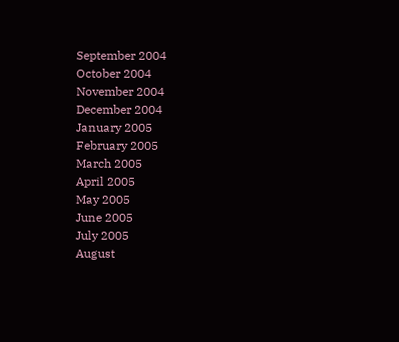September 2004
October 2004
November 2004
December 2004
January 2005
February 2005
March 2005
April 2005
May 2005
June 2005
July 2005
August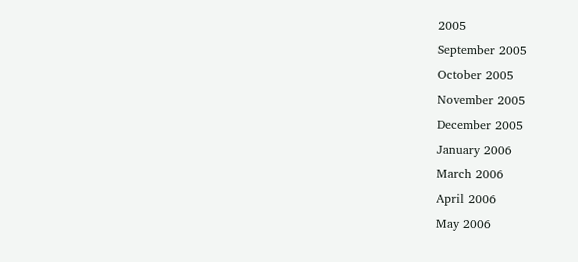2005
September 2005
October 2005
November 2005
December 2005
January 2006
March 2006
April 2006
May 2006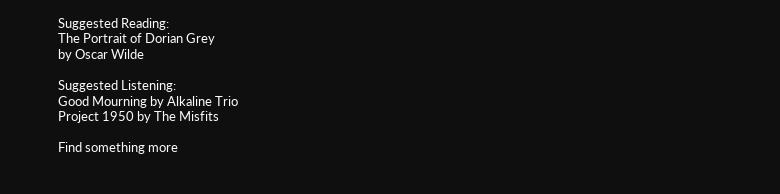Suggested Reading:
The Portrait of Dorian Grey
by Oscar Wilde

Suggested Listening:
Good Mourning by Alkaline Trio
Project 1950 by The Misfits

Find something more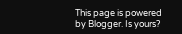This page is powered by Blogger. Is yours?